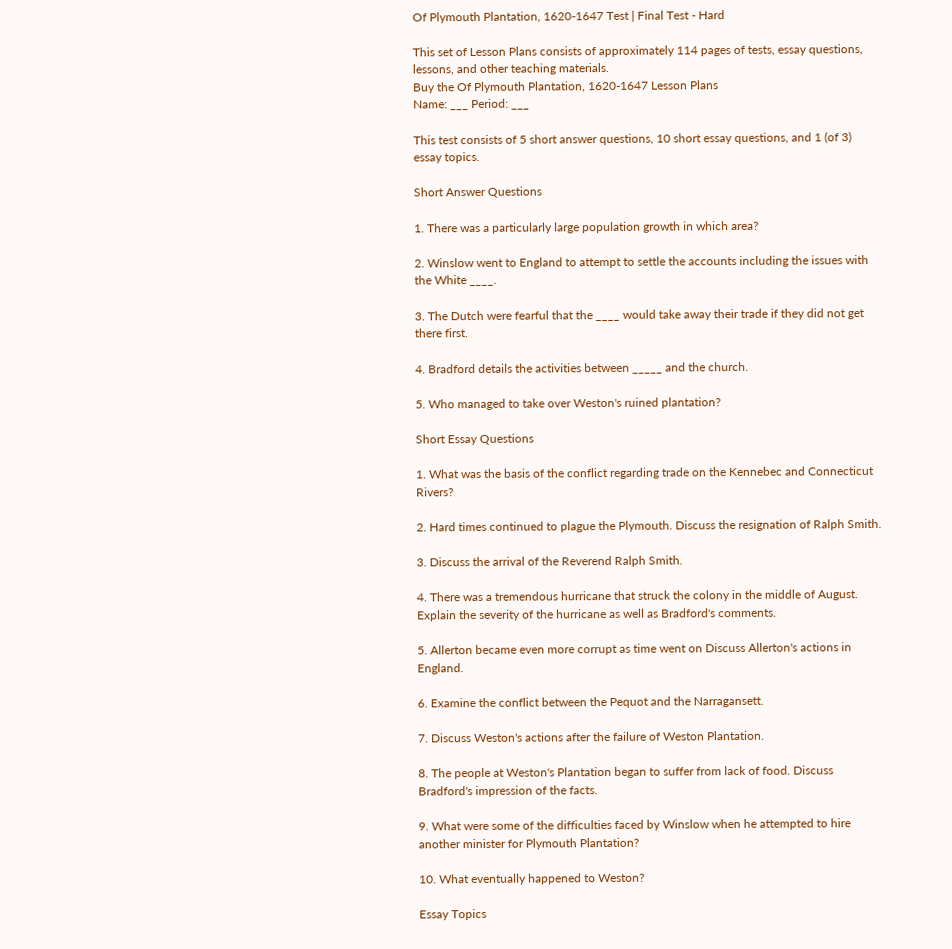Of Plymouth Plantation, 1620-1647 Test | Final Test - Hard

This set of Lesson Plans consists of approximately 114 pages of tests, essay questions, lessons, and other teaching materials.
Buy the Of Plymouth Plantation, 1620-1647 Lesson Plans
Name: ___ Period: ___

This test consists of 5 short answer questions, 10 short essay questions, and 1 (of 3) essay topics.

Short Answer Questions

1. There was a particularly large population growth in which area?

2. Winslow went to England to attempt to settle the accounts including the issues with the White ____.

3. The Dutch were fearful that the ____ would take away their trade if they did not get there first.

4. Bradford details the activities between _____ and the church.

5. Who managed to take over Weston's ruined plantation?

Short Essay Questions

1. What was the basis of the conflict regarding trade on the Kennebec and Connecticut Rivers?

2. Hard times continued to plague the Plymouth. Discuss the resignation of Ralph Smith.

3. Discuss the arrival of the Reverend Ralph Smith.

4. There was a tremendous hurricane that struck the colony in the middle of August. Explain the severity of the hurricane as well as Bradford's comments.

5. Allerton became even more corrupt as time went on Discuss Allerton's actions in England.

6. Examine the conflict between the Pequot and the Narragansett.

7. Discuss Weston's actions after the failure of Weston Plantation.

8. The people at Weston's Plantation began to suffer from lack of food. Discuss Bradford's impression of the facts.

9. What were some of the difficulties faced by Winslow when he attempted to hire another minister for Plymouth Plantation?

10. What eventually happened to Weston?

Essay Topics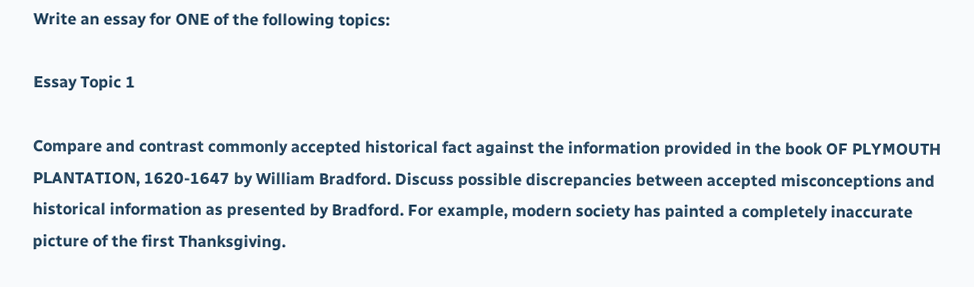Write an essay for ONE of the following topics:

Essay Topic 1

Compare and contrast commonly accepted historical fact against the information provided in the book OF PLYMOUTH PLANTATION, 1620-1647 by William Bradford. Discuss possible discrepancies between accepted misconceptions and historical information as presented by Bradford. For example, modern society has painted a completely inaccurate picture of the first Thanksgiving.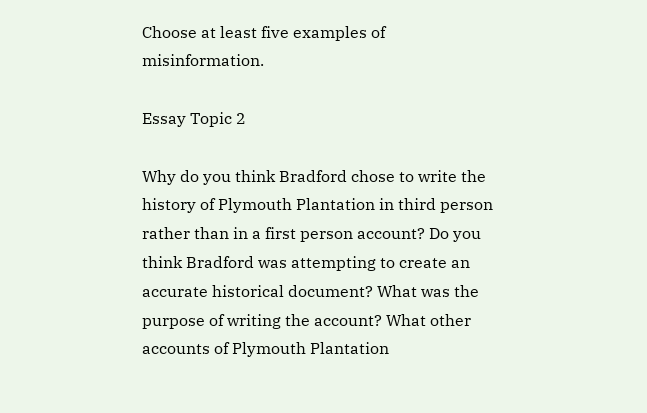Choose at least five examples of misinformation.

Essay Topic 2

Why do you think Bradford chose to write the history of Plymouth Plantation in third person rather than in a first person account? Do you think Bradford was attempting to create an accurate historical document? What was the purpose of writing the account? What other accounts of Plymouth Plantation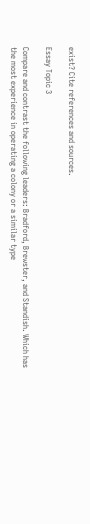exist? Cite references and sources.

Essay Topic 3

Compare and contrast the following leaders: Bradford, Brewster, and Standish. Which has the most experience in operating a colony or a similar type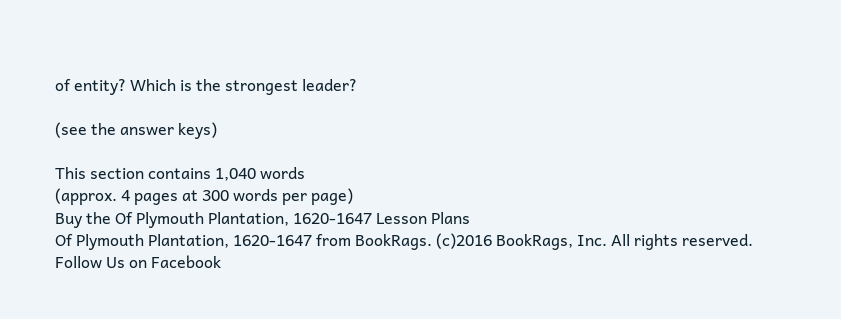of entity? Which is the strongest leader?

(see the answer keys)

This section contains 1,040 words
(approx. 4 pages at 300 words per page)
Buy the Of Plymouth Plantation, 1620-1647 Lesson Plans
Of Plymouth Plantation, 1620-1647 from BookRags. (c)2016 BookRags, Inc. All rights reserved.
Follow Us on Facebook